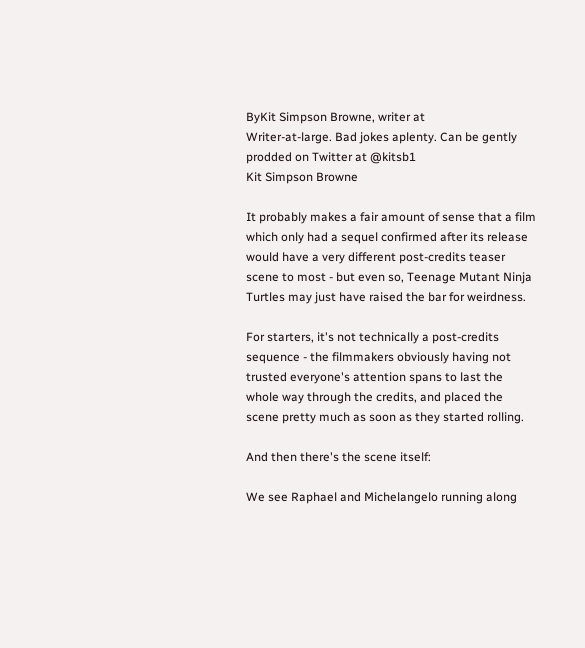ByKit Simpson Browne, writer at
Writer-at-large. Bad jokes aplenty. Can be gently prodded on Twitter at @kitsb1
Kit Simpson Browne

It probably makes a fair amount of sense that a film which only had a sequel confirmed after its release would have a very different post-credits teaser scene to most - but even so, Teenage Mutant Ninja Turtles may just have raised the bar for weirdness.

For starters, it's not technically a post-credits sequence - the filmmakers obviously having not trusted everyone's attention spans to last the whole way through the credits, and placed the scene pretty much as soon as they started rolling.

And then there's the scene itself:

We see Raphael and Michelangelo running along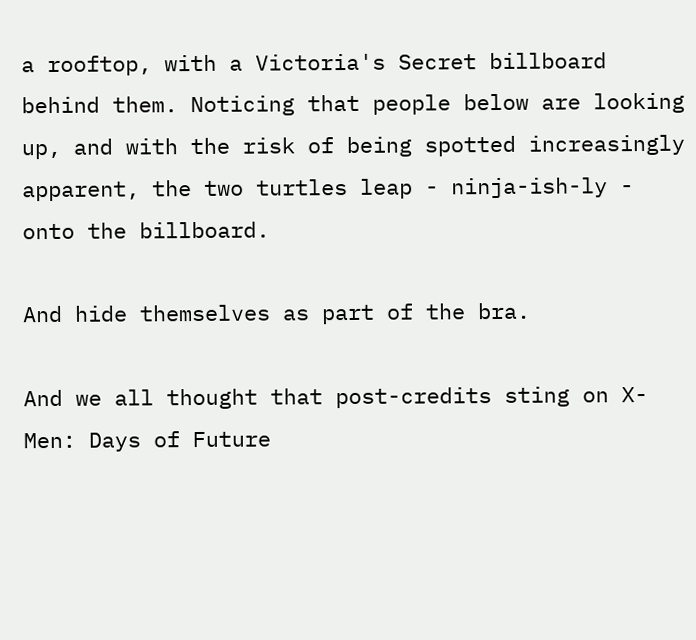a rooftop, with a Victoria's Secret billboard behind them. Noticing that people below are looking up, and with the risk of being spotted increasingly apparent, the two turtles leap - ninja-ish-ly - onto the billboard.

And hide themselves as part of the bra.

And we all thought that post-credits sting on X-Men: Days of Future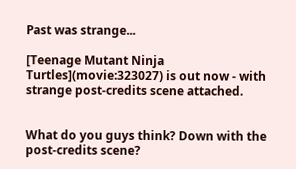Past was strange...

[Teenage Mutant Ninja Turtles](movie:323027) is out now - with strange post-credits scene attached.


What do you guys think? Down with the post-credits scene?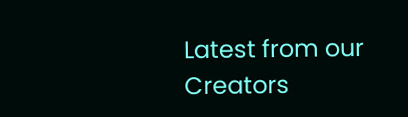Latest from our Creators